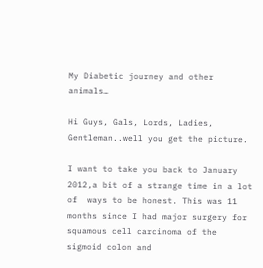My Diabetic journey and other animals…

Hi Guys, Gals, Lords, Ladies, Gentleman..well you get the picture.

I want to take you back to January 2012,a bit of a strange time in a lot of  ways to be honest. This was 11 months since I had major surgery for squamous cell carcinoma of the sigmoid colon and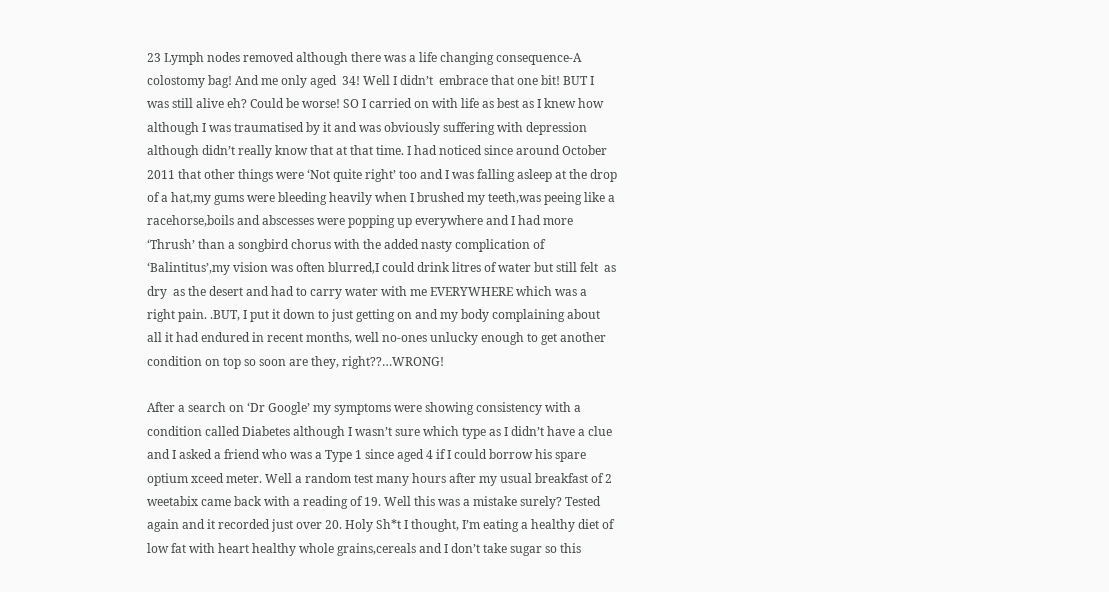23 Lymph nodes removed although there was a life changing consequence-A colostomy bag! And me only aged  34! Well I didn’t  embrace that one bit! BUT I was still alive eh? Could be worse! SO I carried on with life as best as I knew how although I was traumatised by it and was obviously suffering with depression although didn’t really know that at that time. I had noticed since around October 2011 that other things were ‘Not quite right’ too and I was falling asleep at the drop of a hat,my gums were bleeding heavily when I brushed my teeth,was peeing like a racehorse,boils and abscesses were popping up everywhere and I had more ‘Thrush’ than a songbird chorus with the added nasty complication of ‘Balintitus’,my vision was often blurred,I could drink litres of water but still felt  as dry  as the desert and had to carry water with me EVERYWHERE which was a right pain. .BUT, I put it down to just getting on and my body complaining about all it had endured in recent months, well no-ones unlucky enough to get another condition on top so soon are they, right??…WRONG!

After a search on ‘Dr Google’ my symptoms were showing consistency with a condition called Diabetes although I wasn’t sure which type as I didn’t have a clue and I asked a friend who was a Type 1 since aged 4 if I could borrow his spare optium xceed meter. Well a random test many hours after my usual breakfast of 2 weetabix came back with a reading of 19. Well this was a mistake surely? Tested again and it recorded just over 20. Holy Sh*t I thought, I’m eating a healthy diet of low fat with heart healthy whole grains,cereals and I don’t take sugar so this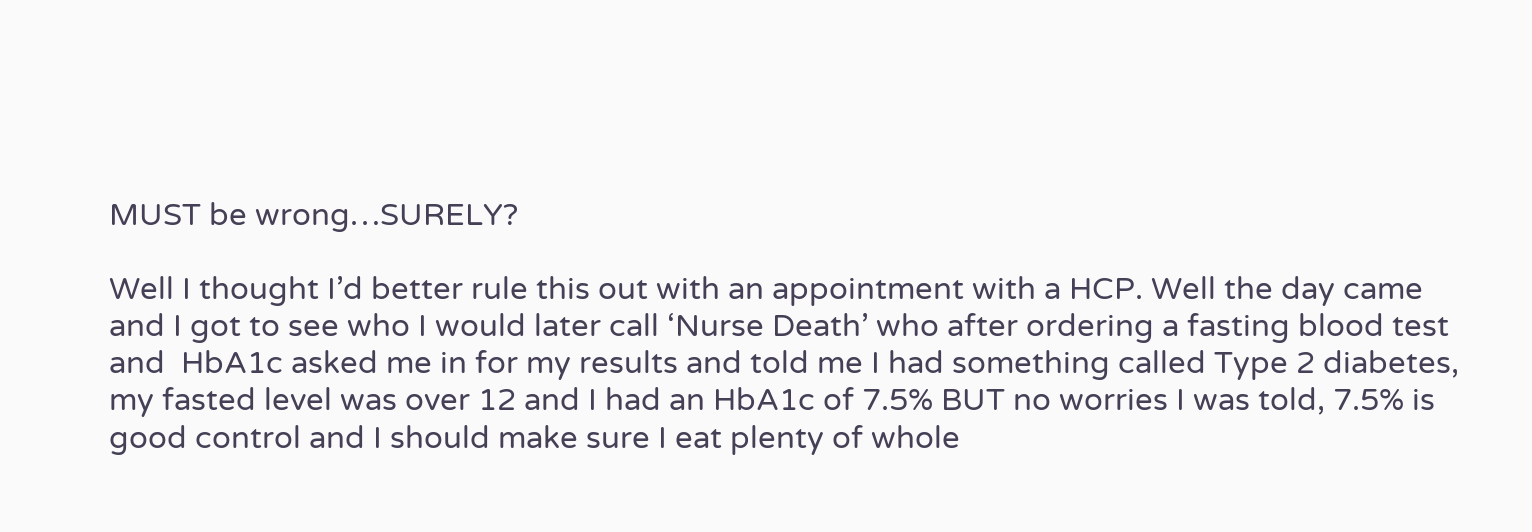MUST be wrong…SURELY?

Well I thought I’d better rule this out with an appointment with a HCP. Well the day came and I got to see who I would later call ‘Nurse Death’ who after ordering a fasting blood test and  HbA1c asked me in for my results and told me I had something called Type 2 diabetes, my fasted level was over 12 and I had an HbA1c of 7.5% BUT no worries I was told, 7.5% is good control and I should make sure I eat plenty of whole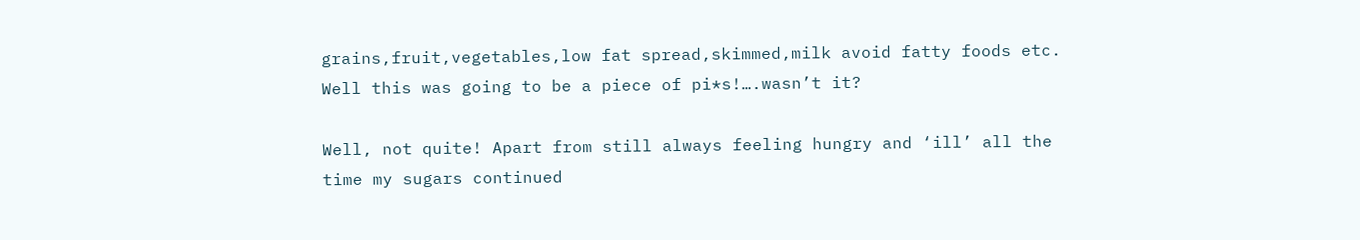grains,fruit,vegetables,low fat spread,skimmed,milk avoid fatty foods etc. Well this was going to be a piece of pi*s!….wasn’t it?

Well, not quite! Apart from still always feeling hungry and ‘ill’ all the time my sugars continued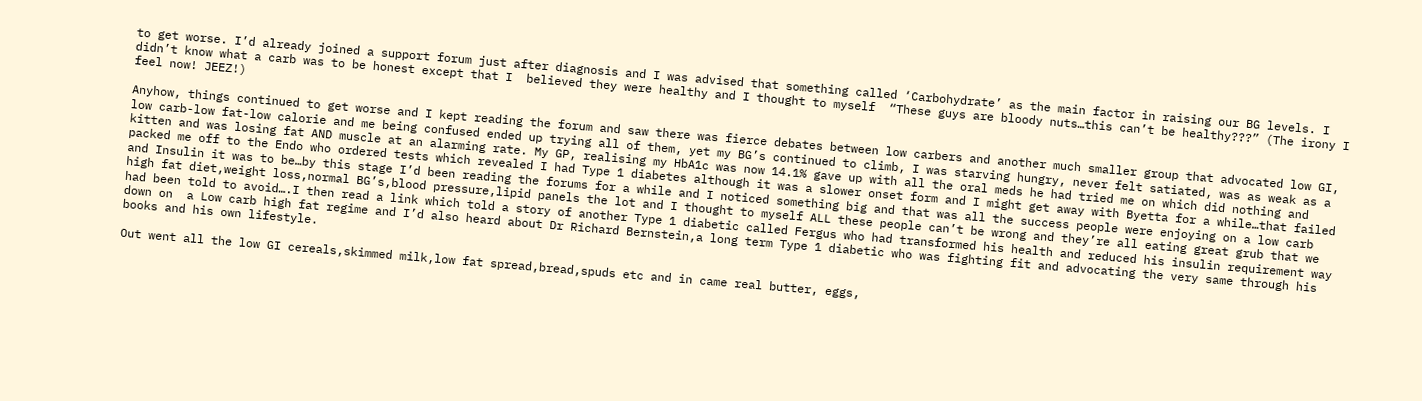to get worse. I’d already joined a support forum just after diagnosis and I was advised that something called ‘Carbohydrate’ as the main factor in raising our BG levels. I didn’t know what a carb was to be honest except that I  believed they were healthy and I thought to myself  “These guys are bloody nuts…this can’t be healthy???” (The irony I feel now! JEEZ!)

Anyhow, things continued to get worse and I kept reading the forum and saw there was fierce debates between low carbers and another much smaller group that advocated low GI, low carb-low fat-low calorie and me being confused ended up trying all of them, yet my BG’s continued to climb, I was starving hungry, never felt satiated, was as weak as a kitten and was losing fat AND muscle at an alarming rate. My GP, realising my HbA1c was now 14.1% gave up with all the oral meds he had tried me on which did nothing and packed me off to the Endo who ordered tests which revealed I had Type 1 diabetes although it was a slower onset form and I might get away with Byetta for a while…that failed and Insulin it was to be…by this stage I’d been reading the forums for a while and I noticed something big and that was all the success people were enjoying on a low carb high fat diet,weight loss,normal BG’s,blood pressure,lipid panels the lot and I thought to myself ALL these people can’t be wrong and they’re all eating great grub that we had been told to avoid….I then read a link which told a story of another Type 1 diabetic called Fergus who had transformed his health and reduced his insulin requirement way down on  a Low carb high fat regime and I’d also heard about Dr Richard Bernstein,a long term Type 1 diabetic who was fighting fit and advocating the very same through his books and his own lifestyle.

Out went all the low GI cereals,skimmed milk,low fat spread,bread,spuds etc and in came real butter, eggs,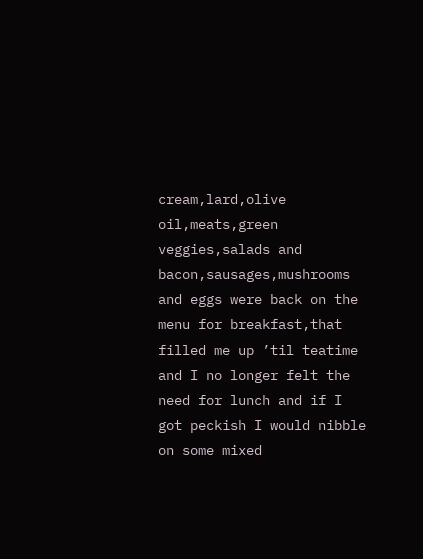cream,lard,olive oil,meats,green veggies,salads and bacon,sausages,mushrooms and eggs were back on the menu for breakfast,that filled me up ’til teatime and I no longer felt the need for lunch and if I got peckish I would nibble on some mixed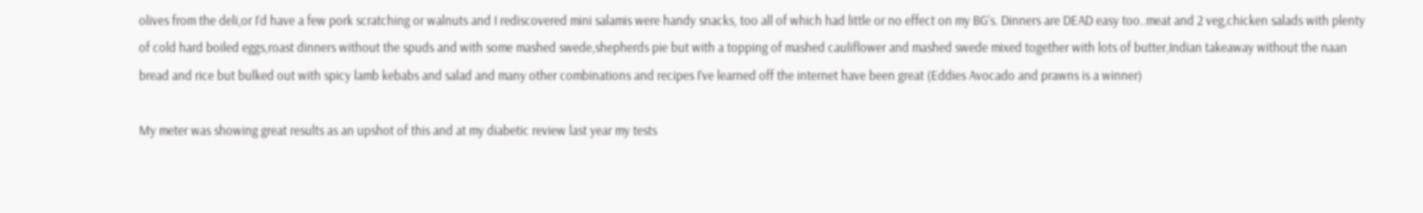olives from the deli,or I’d have a few pork scratching or walnuts and I rediscovered mini salamis were handy snacks, too all of which had little or no effect on my BG’s. Dinners are DEAD easy too..meat and 2 veg,chicken salads with plenty of cold hard boiled eggs,roast dinners without the spuds and with some mashed swede,shepherds pie but with a topping of mashed cauliflower and mashed swede mixed together with lots of butter,Indian takeaway without the naan bread and rice but bulked out with spicy lamb kebabs and salad and many other combinations and recipes I’ve learned off the internet have been great (Eddies Avocado and prawns is a winner)

My meter was showing great results as an upshot of this and at my diabetic review last year my tests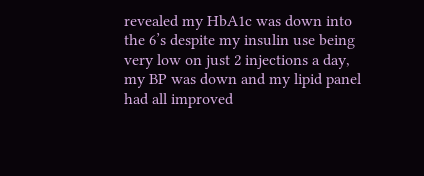revealed my HbA1c was down into the 6’s despite my insulin use being very low on just 2 injections a day, my BP was down and my lipid panel had all improved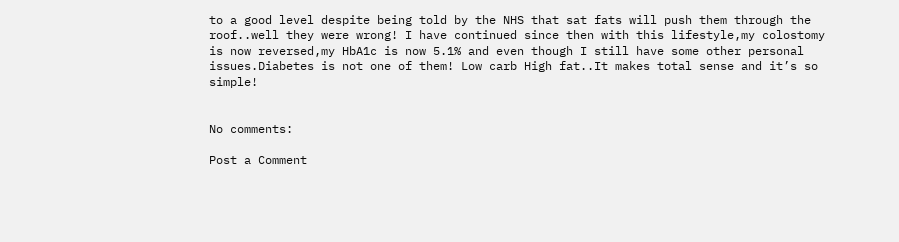to a good level despite being told by the NHS that sat fats will push them through the roof..well they were wrong! I have continued since then with this lifestyle,my colostomy is now reversed,my HbA1c is now 5.1% and even though I still have some other personal issues.Diabetes is not one of them! Low carb High fat..It makes total sense and it’s so simple!


No comments:

Post a Comment